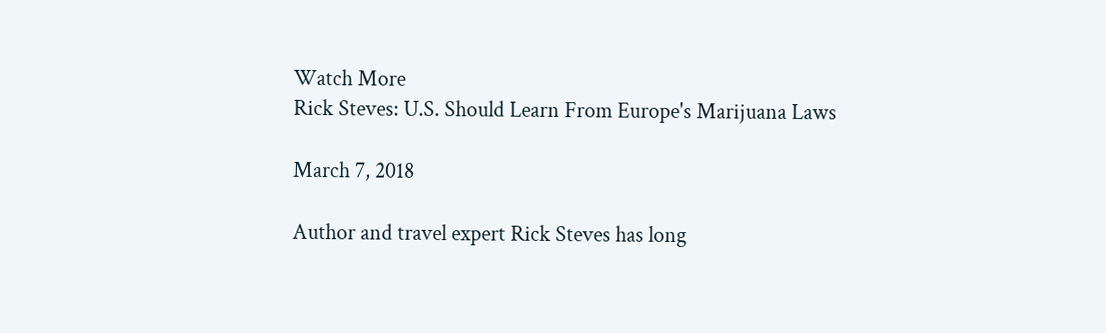Watch More
Rick Steves: U.S. Should Learn From Europe's Marijuana Laws

March 7, 2018

Author and travel expert Rick Steves has long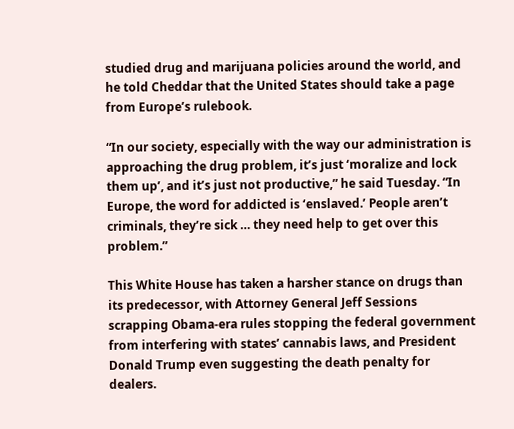studied drug and marijuana policies around the world, and he told Cheddar that the United States should take a page from Europe’s rulebook.

“In our society, especially with the way our administration is approaching the drug problem, it’s just ‘moralize and lock them up’, and it’s just not productive,” he said Tuesday. “In Europe, the word for addicted is ‘enslaved.’ People aren’t criminals, they’re sick … they need help to get over this problem.”

This White House has taken a harsher stance on drugs than its predecessor, with Attorney General Jeff Sessions scrapping Obama-era rules stopping the federal government from interfering with states’ cannabis laws, and President Donald Trump even suggesting the death penalty for dealers.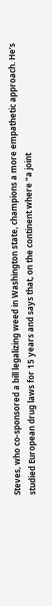Steves, who co-sponsored a bill legalizing weed in Washington state, champions a more empathetic approach. He’s studied European drug laws for 15 years and says that, on the continent where “a joint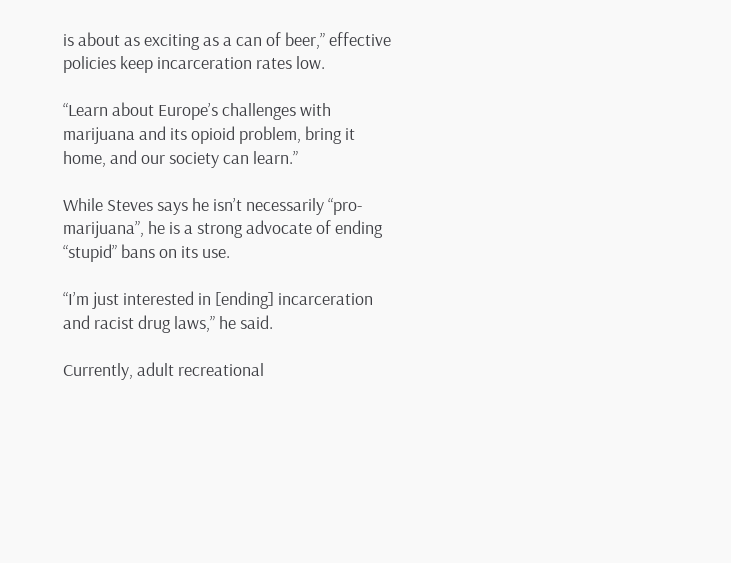is about as exciting as a can of beer,” effective policies keep incarceration rates low.

“Learn about Europe’s challenges with marijuana and its opioid problem, bring it home, and our society can learn.”

While Steves says he isn’t necessarily “pro-marijuana”, he is a strong advocate of ending “stupid” bans on its use.

“I’m just interested in [ending] incarceration and racist drug laws,” he said.

Currently, adult recreational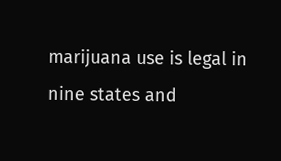marijuana use is legal in nine states and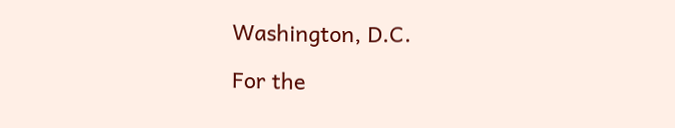Washington, D.C.

For the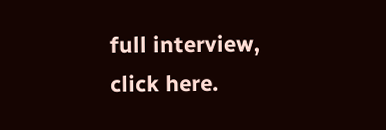full interview, click here.